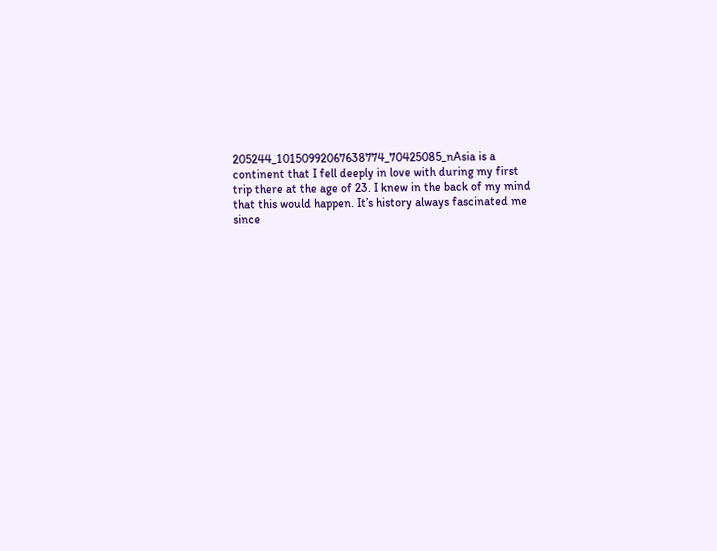205244_10150992067638774_70425085_nAsia is a continent that I fell deeply in love with during my first trip there at the age of 23. I knew in the back of my mind that this would happen. It’s history always fascinated me since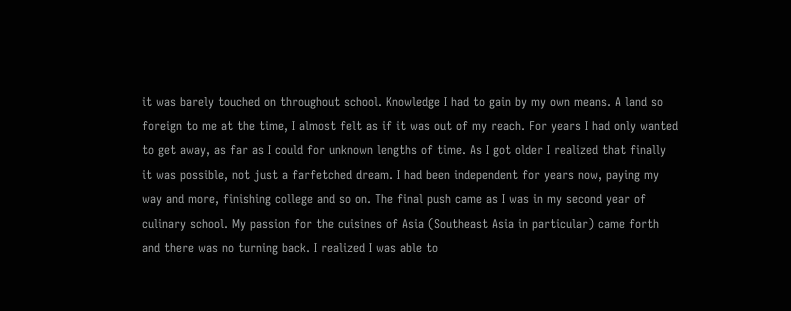it was barely touched on throughout school. Knowledge I had to gain by my own means. A land so foreign to me at the time, I almost felt as if it was out of my reach. For years I had only wanted to get away, as far as I could for unknown lengths of time. As I got older I realized that finally it was possible, not just a farfetched dream. I had been independent for years now, paying my way and more, finishing college and so on. The final push came as I was in my second year of culinary school. My passion for the cuisines of Asia (Southeast Asia in particular) came forth and there was no turning back. I realized I was able to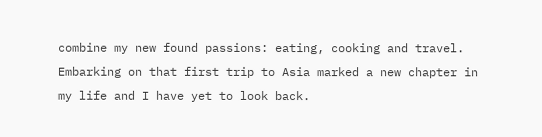combine my new found passions: eating, cooking and travel. Embarking on that first trip to Asia marked a new chapter in my life and I have yet to look back.